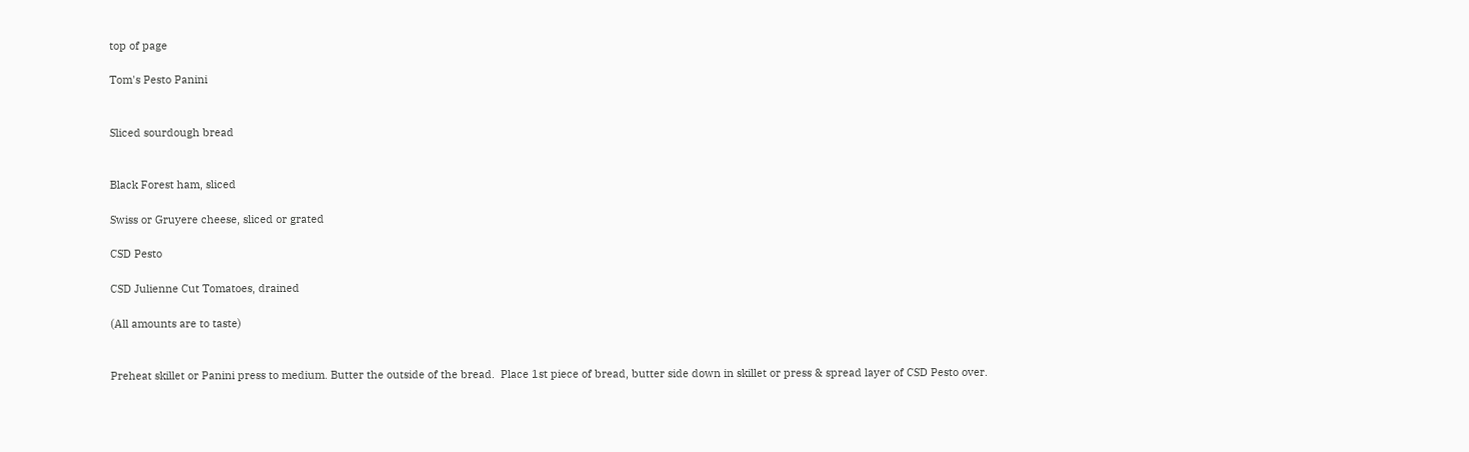top of page

Tom's Pesto Panini


Sliced sourdough bread


Black Forest ham, sliced

Swiss or Gruyere cheese, sliced or grated

CSD Pesto

CSD Julienne Cut Tomatoes, drained

(All amounts are to taste)


Preheat skillet or Panini press to medium. Butter the outside of the bread.  Place 1st piece of bread, butter side down in skillet or press & spread layer of CSD Pesto over.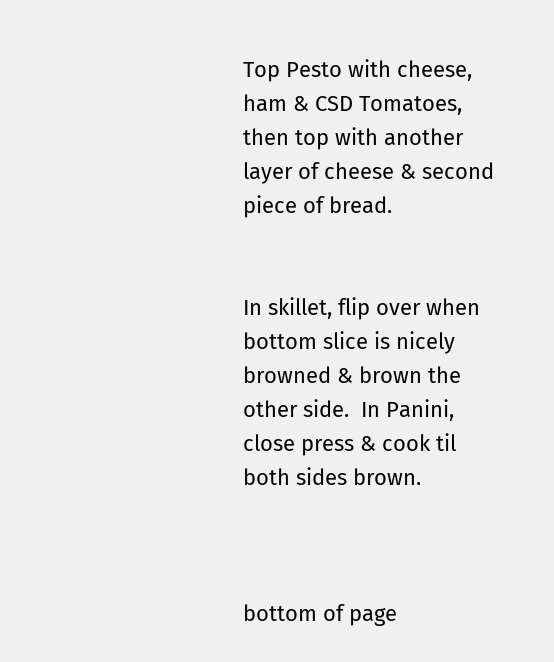Top Pesto with cheese, ham & CSD Tomatoes, then top with another layer of cheese & second piece of bread.


In skillet, flip over when bottom slice is nicely browned & brown the other side.  In Panini, close press & cook til both sides brown.



bottom of page